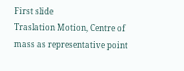First slide
Traslation Motion, Centre of mass as representative point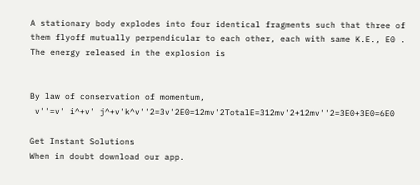A stationary body explodes into four identical fragments such that three of them flyoff mutually perpendicular to each other, each with same K.E., E0 . The energy released in the explosion is


By law of conservation of momentum,
 v''=v' i^+v' j^+v'k^v''2=3v'2E0=12mv'2TotalE=312mv'2+12mv''2=3E0+3E0=6E0

Get Instant Solutions
When in doubt download our app.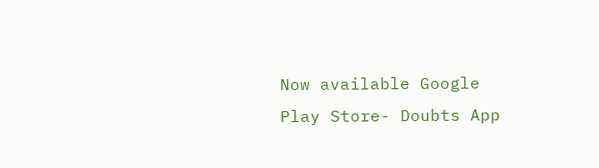Now available Google Play Store- Doubts App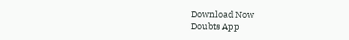Download Now
Doubts App